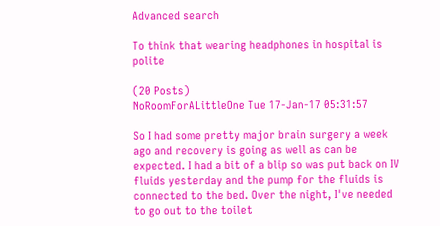Advanced search

To think that wearing headphones in hospital is polite

(20 Posts)
NoRoomForALittleOne Tue 17-Jan-17 05:31:57

So I had some pretty major brain surgery a week ago and recovery is going as well as can be expected. I had a bit of a blip so was put back on IV fluids yesterday and the pump for the fluids is connected to the bed. Over the night, I've needed to go out to the toilet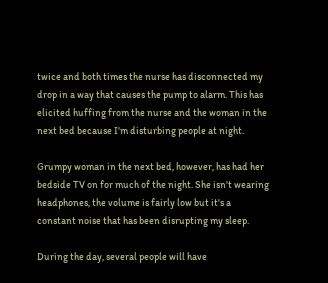twice and both times the nurse has disconnected my drop in a way that causes the pump to alarm. This has elicited huffing from the nurse and the woman in the next bed because I'm disturbing people at night.

Grumpy woman in the next bed, however, has had her bedside TV on for much of the night. She isn't wearing headphones, the volume is fairly low but it's a constant noise that has been disrupting my sleep.

During the day, several people will have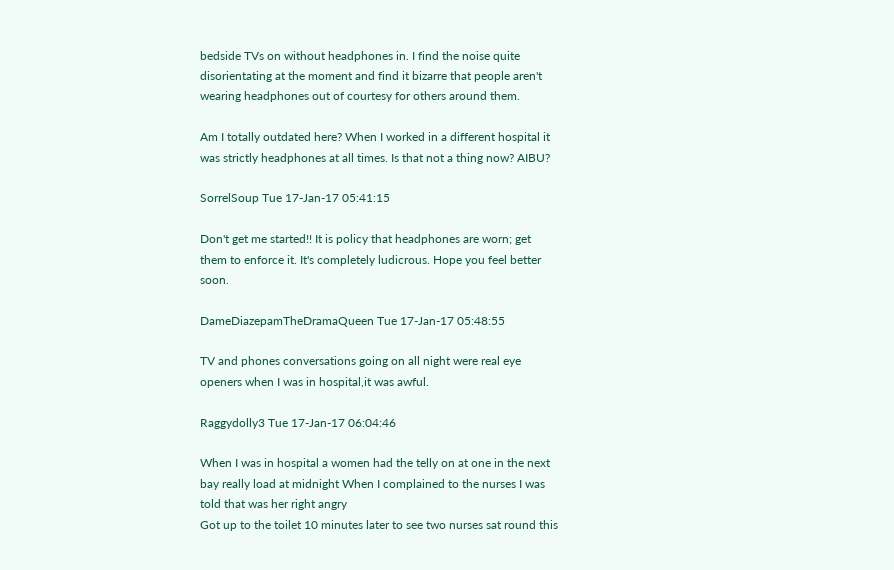bedside TVs on without headphones in. I find the noise quite disorientating at the moment and find it bizarre that people aren't wearing headphones out of courtesy for others around them.

Am I totally outdated here? When I worked in a different hospital it was strictly headphones at all times. Is that not a thing now? AIBU?

SorrelSoup Tue 17-Jan-17 05:41:15

Don't get me started!! It is policy that headphones are worn; get them to enforce it. It's completely ludicrous. Hope you feel better soon.

DameDiazepamTheDramaQueen Tue 17-Jan-17 05:48:55

TV and phones conversations going on all night were real eye openers when I was in hospital,it was awful.

Raggydolly3 Tue 17-Jan-17 06:04:46

When I was in hospital a women had the telly on at one in the next bay really load at midnight When I complained to the nurses I was told that was her right angry
Got up to the toilet 10 minutes later to see two nurses sat round this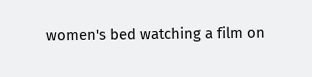women's bed watching a film on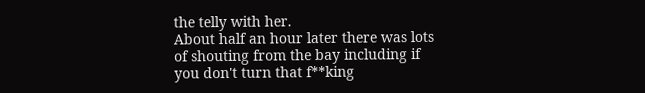the telly with her.
About half an hour later there was lots of shouting from the bay including if you don't turn that f**king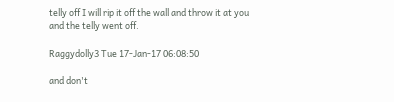telly off I will rip it off the wall and throw it at you and the telly went off.

Raggydolly3 Tue 17-Jan-17 06:08:50

and don't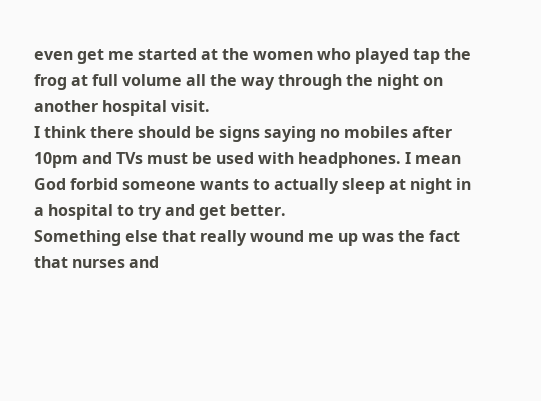even get me started at the women who played tap the frog at full volume all the way through the night on another hospital visit.
I think there should be signs saying no mobiles after 10pm and TVs must be used with headphones. I mean God forbid someone wants to actually sleep at night in a hospital to try and get better.
Something else that really wound me up was the fact that nurses and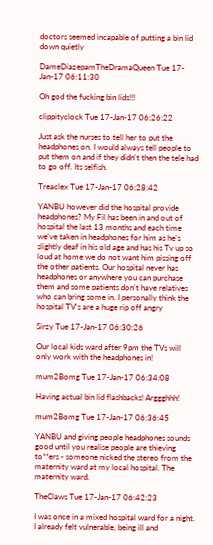doctors seemed incapable of putting a bin lid down quietly

DameDiazepamTheDramaQueen Tue 17-Jan-17 06:11:30

Oh god the fucking bin lids!!!

clippityclock Tue 17-Jan-17 06:26:22

Just ask the nurses to tell her to put the headphones on. I would always tell people to put them on and if they didn't then the tele had to go off. Its selfish.

Treaclex Tue 17-Jan-17 06:28:42

YANBU however did the hospital provide headphones? My Fil has been in and out of hospital the last 13 months and each time we've taken in headphones for him as he's slightly deaf in his old age and has his Tv up so loud at home we do not want him pissing off the other patients. Our hospital never has headphones or anywhere you can purchase them and some patients don't have relatives who can bring some in. I personally think the hospital TV's are a huge rip off angry

Sirzy Tue 17-Jan-17 06:30:26

Our local kids ward after 9pm the TVs will only work with the headphones in!

mum2Bomg Tue 17-Jan-17 06:34:08

Having actual bin lid flashbacks! Arggghhh!

mum2Bomg Tue 17-Jan-17 06:36:45

YANBU and giving people headphones sounds good until you realise people are thieving to**ers - someone nicked the stereo from the maternity ward at my local hospital. The maternity ward.

TheClaws Tue 17-Jan-17 06:42:23

I was once in a mixed hospital ward for a night. I already felt vulnerable, being ill and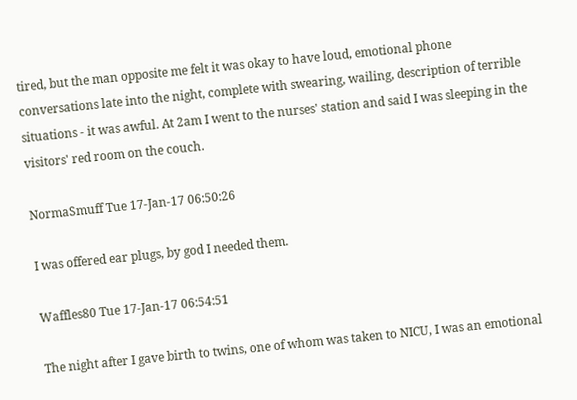tired, but the man opposite me felt it was okay to have loud, emotional phone conversations late into the night, complete with swearing, wailing, description of terrible situations - it was awful. At 2am I went to the nurses' station and said I was sleeping in the visitors' red room on the couch.

NormaSmuff Tue 17-Jan-17 06:50:26

I was offered ear plugs, by god I needed them.

Waffles80 Tue 17-Jan-17 06:54:51

The night after I gave birth to twins, one of whom was taken to NICU, I was an emotional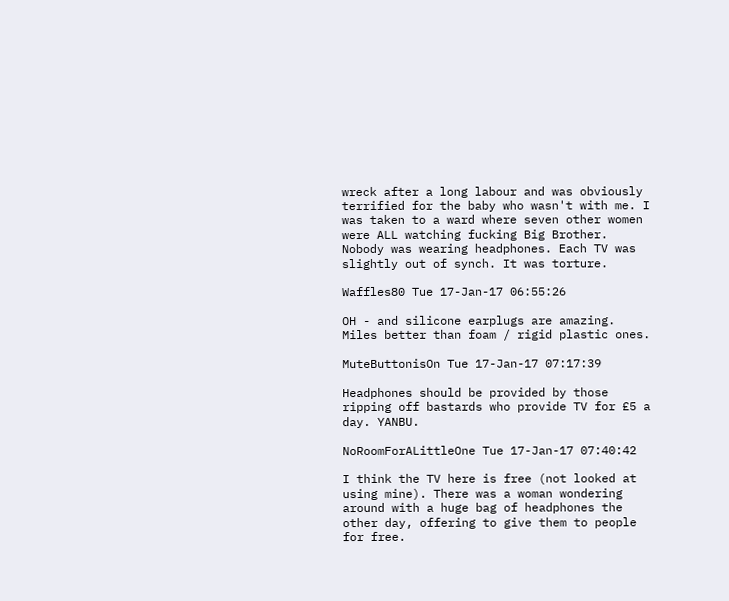wreck after a long labour and was obviously terrified for the baby who wasn't with me. I was taken to a ward where seven other women were ALL watching fucking Big Brother. Nobody was wearing headphones. Each TV was slightly out of synch. It was torture.

Waffles80 Tue 17-Jan-17 06:55:26

OH - and silicone earplugs are amazing. Miles better than foam / rigid plastic ones.

MuteButtonisOn Tue 17-Jan-17 07:17:39

Headphones should be provided by those ripping off bastards who provide TV for £5 a day. YANBU.

NoRoomForALittleOne Tue 17-Jan-17 07:40:42

I think the TV here is free (not looked at using mine). There was a woman wondering around with a huge bag of headphones the other day, offering to give them to people for free.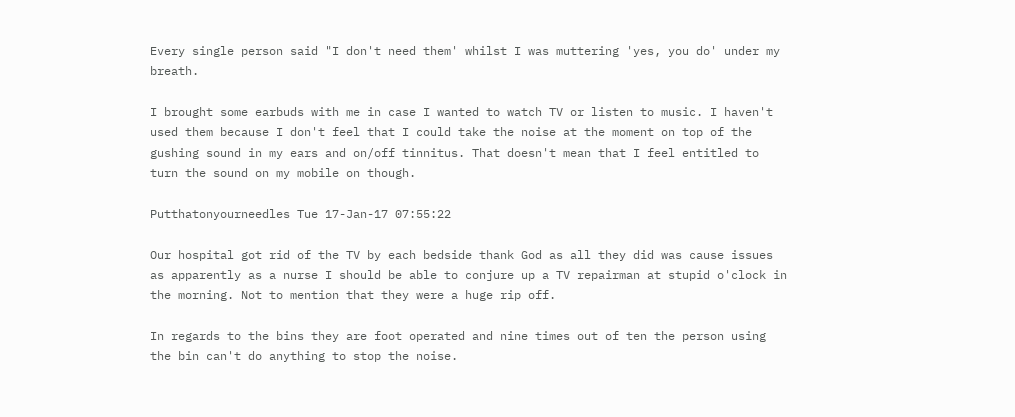Every single person said "I don't need them' whilst I was muttering 'yes, you do' under my breath.

I brought some earbuds with me in case I wanted to watch TV or listen to music. I haven't used them because I don't feel that I could take the noise at the moment on top of the gushing sound in my ears and on/off tinnitus. That doesn't mean that I feel entitled to turn the sound on my mobile on though.

Putthatonyourneedles Tue 17-Jan-17 07:55:22

Our hospital got rid of the TV by each bedside thank God as all they did was cause issues as apparently as a nurse I should be able to conjure up a TV repairman at stupid o'clock in the morning. Not to mention that they were a huge rip off.

In regards to the bins they are foot operated and nine times out of ten the person using the bin can't do anything to stop the noise.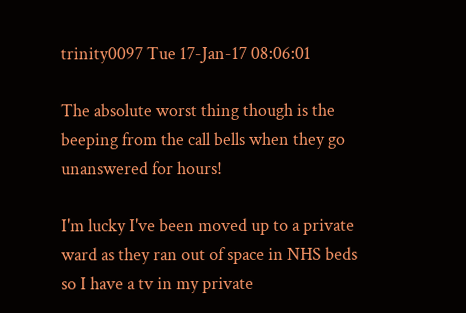trinity0097 Tue 17-Jan-17 08:06:01

The absolute worst thing though is the beeping from the call bells when they go unanswered for hours!

I'm lucky I've been moved up to a private ward as they ran out of space in NHS beds so I have a tv in my private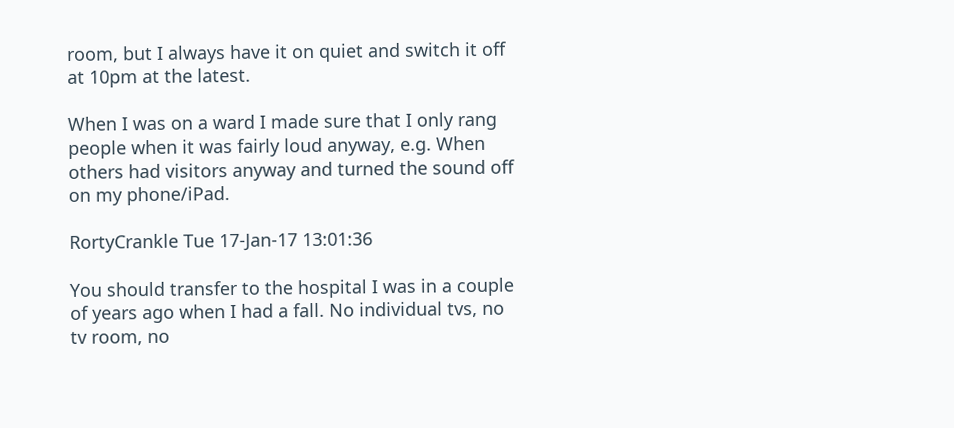room, but I always have it on quiet and switch it off at 10pm at the latest.

When I was on a ward I made sure that I only rang people when it was fairly loud anyway, e.g. When others had visitors anyway and turned the sound off on my phone/iPad.

RortyCrankle Tue 17-Jan-17 13:01:36

You should transfer to the hospital I was in a couple of years ago when I had a fall. No individual tvs, no tv room, no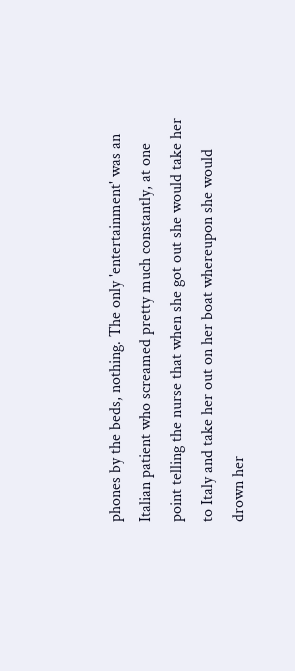phones by the beds, nothing. The only 'entertainment' was an Italian patient who screamed pretty much constantly, at one point telling the nurse that when she got out she would take her to Italy and take her out on her boat whereupon she would drown her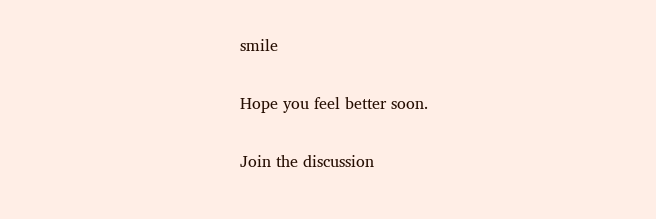smile

Hope you feel better soon.

Join the discussion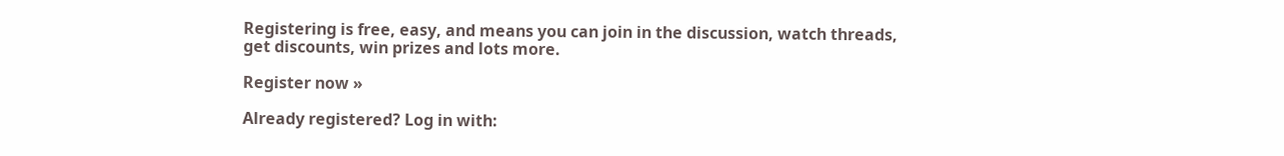Registering is free, easy, and means you can join in the discussion, watch threads, get discounts, win prizes and lots more.

Register now »

Already registered? Log in with: